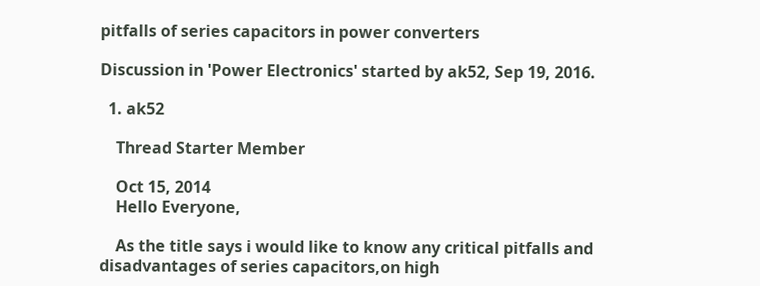pitfalls of series capacitors in power converters

Discussion in 'Power Electronics' started by ak52, Sep 19, 2016.

  1. ak52

    Thread Starter Member

    Oct 15, 2014
    Hello Everyone,

    As the title says i would like to know any critical pitfalls and disadvantages of series capacitors,on high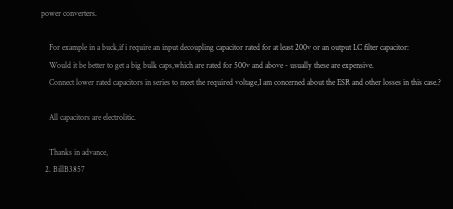power converters.

    For example in a buck,if i require an input decoupling capacitor rated for at least 200v or an output LC filter capacitor:
    Would it be better to get a big bulk caps,which are rated for 500v and above - usually these are expensive.
    Connect lower rated capacitors in series to meet the required voltage,I am concerned about the ESR and other losses in this case.?

    All capacitors are electrolitic.

    Thanks in advance,
  2. BillB3857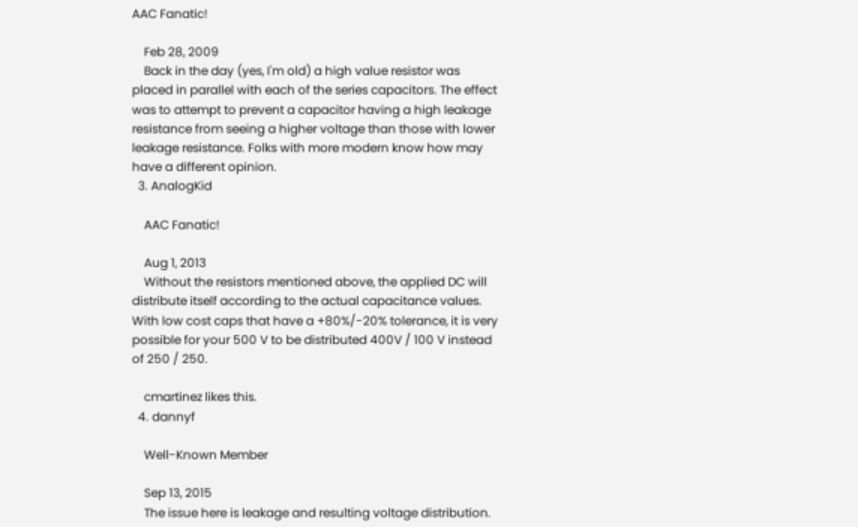AAC Fanatic!

    Feb 28, 2009
    Back in the day (yes, I'm old) a high value resistor was placed in parallel with each of the series capacitors. The effect was to attempt to prevent a capacitor having a high leakage resistance from seeing a higher voltage than those with lower leakage resistance. Folks with more modern know how may have a different opinion.
  3. AnalogKid

    AAC Fanatic!

    Aug 1, 2013
    Without the resistors mentioned above, the applied DC will distribute itself according to the actual capacitance values. With low cost caps that have a +80%/-20% tolerance, it is very possible for your 500 V to be distributed 400V / 100 V instead of 250 / 250.

    cmartinez likes this.
  4. dannyf

    Well-Known Member

    Sep 13, 2015
    The issue here is leakage and resulting voltage distribution.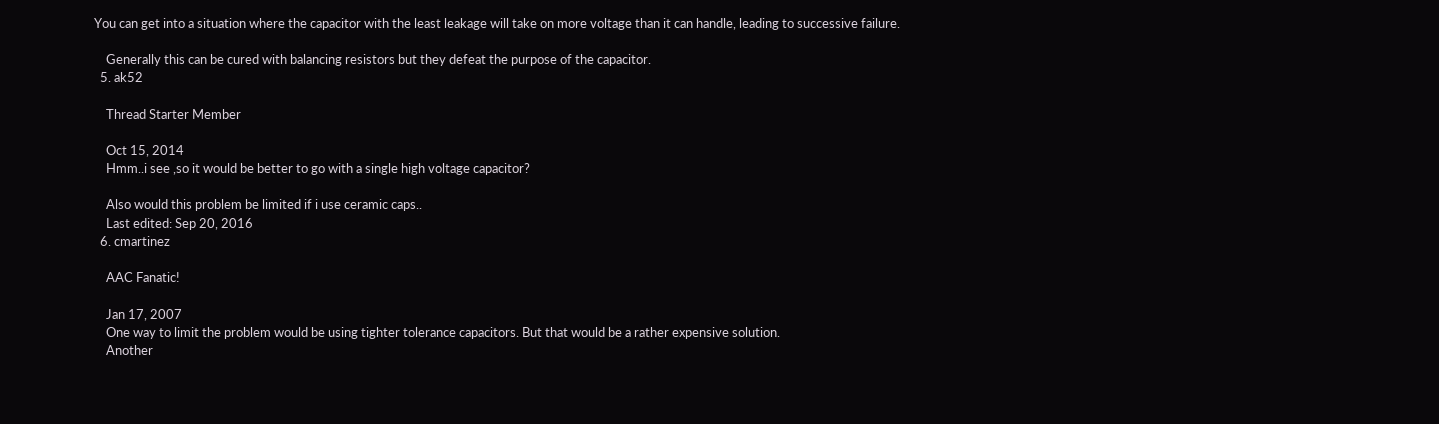You can get into a situation where the capacitor with the least leakage will take on more voltage than it can handle, leading to successive failure.

    Generally this can be cured with balancing resistors but they defeat the purpose of the capacitor.
  5. ak52

    Thread Starter Member

    Oct 15, 2014
    Hmm..i see ,so it would be better to go with a single high voltage capacitor?

    Also would this problem be limited if i use ceramic caps..
    Last edited: Sep 20, 2016
  6. cmartinez

    AAC Fanatic!

    Jan 17, 2007
    One way to limit the problem would be using tighter tolerance capacitors. But that would be a rather expensive solution.
    Another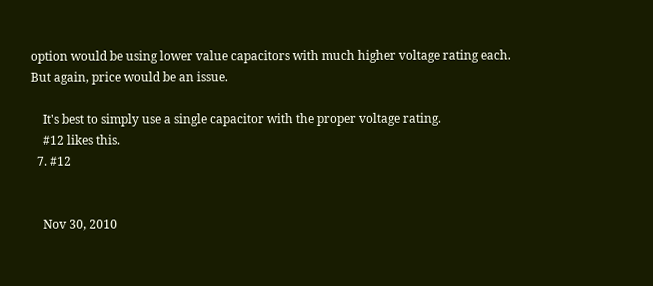option would be using lower value capacitors with much higher voltage rating each. But again, price would be an issue.

    It's best to simply use a single capacitor with the proper voltage rating.
    #12 likes this.
  7. #12


    Nov 30, 2010